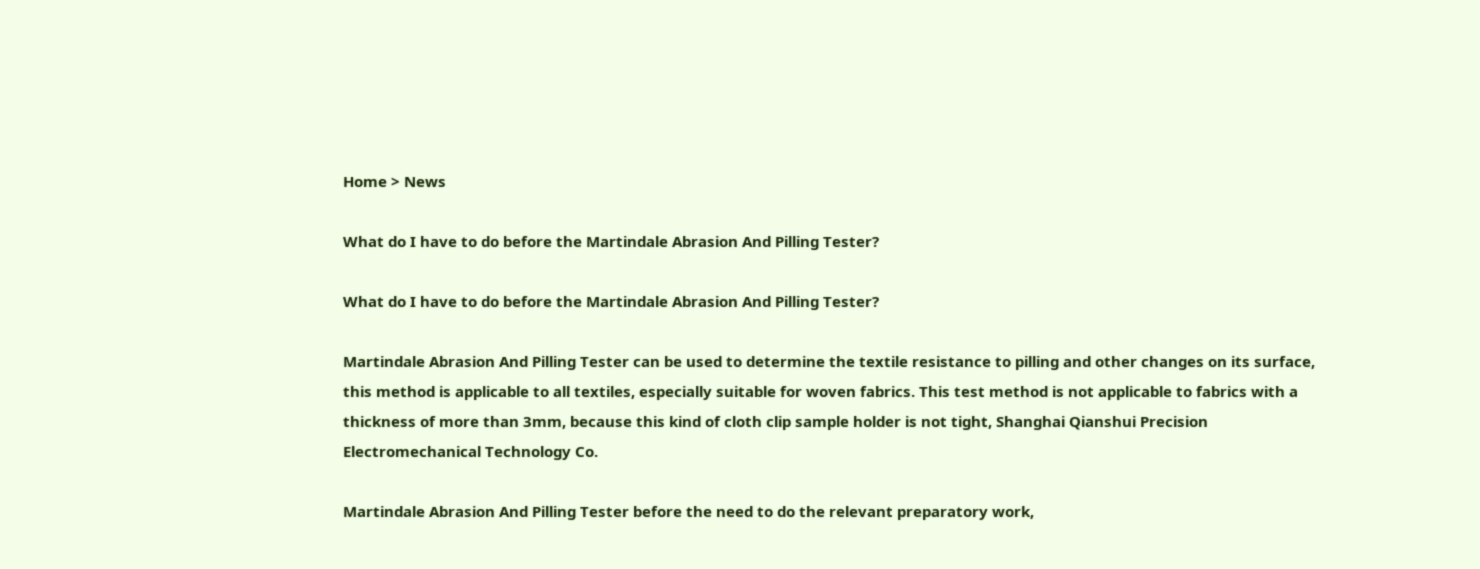Home > News

What do I have to do before the Martindale Abrasion And Pilling Tester?

What do I have to do before the Martindale Abrasion And Pilling Tester?

Martindale Abrasion And Pilling Tester can be used to determine the textile resistance to pilling and other changes on its surface, this method is applicable to all textiles, especially suitable for woven fabrics. This test method is not applicable to fabrics with a thickness of more than 3mm, because this kind of cloth clip sample holder is not tight, Shanghai Qianshui Precision Electromechanical Technology Co.

Martindale Abrasion And Pilling Tester before the need to do the relevant preparatory work,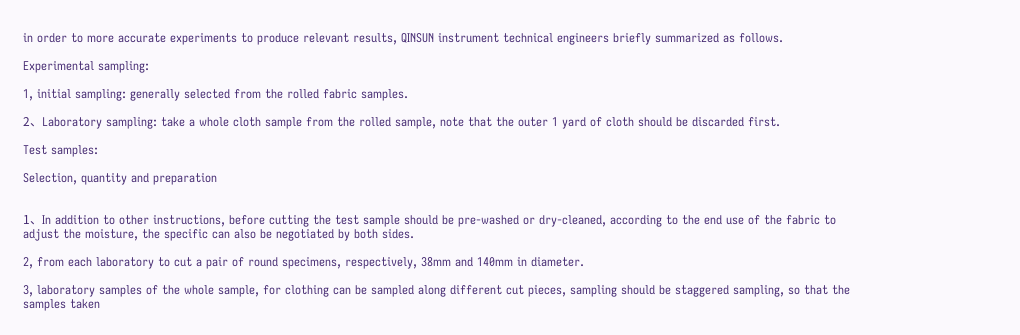in order to more accurate experiments to produce relevant results, QINSUN instrument technical engineers briefly summarized as follows.

Experimental sampling:

1, initial sampling: generally selected from the rolled fabric samples.

2、Laboratory sampling: take a whole cloth sample from the rolled sample, note that the outer 1 yard of cloth should be discarded first.

Test samples:

Selection, quantity and preparation


1、In addition to other instructions, before cutting the test sample should be pre-washed or dry-cleaned, according to the end use of the fabric to adjust the moisture, the specific can also be negotiated by both sides.

2, from each laboratory to cut a pair of round specimens, respectively, 38mm and 140mm in diameter.

3, laboratory samples of the whole sample, for clothing can be sampled along different cut pieces, sampling should be staggered sampling, so that the samples taken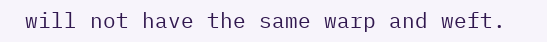will not have the same warp and weft.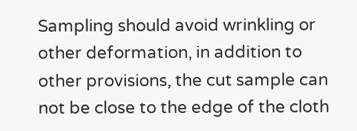Sampling should avoid wrinkling or other deformation, in addition to other provisions, the cut sample can not be close to the edge of the cloth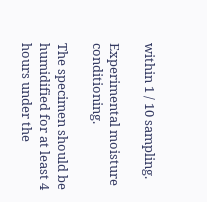within 1 / 10 sampling.

Experimental moisture conditioning.

The specimen should be humidified for at least 4 hours under the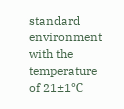standard environment with the temperature of 21±1℃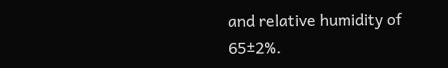and relative humidity of 65±2%.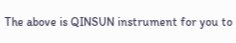The above is QINSUN instrument for you to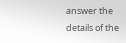answer the details of the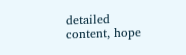detailed content, hope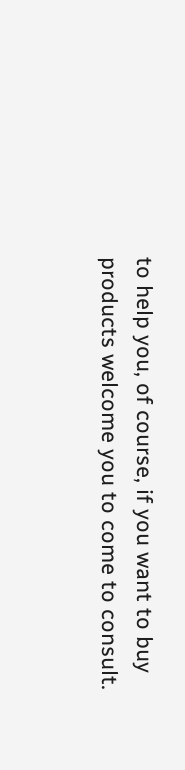to help you, of course, if you want to buy products welcome you to come to consult.